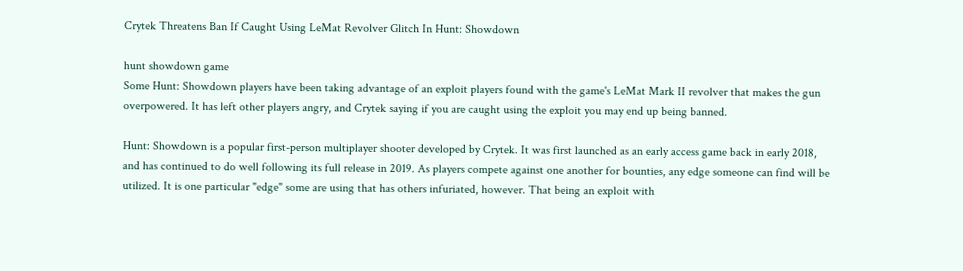Crytek Threatens Ban If Caught Using LeMat Revolver Glitch In Hunt: Showdown

hunt showdown game
Some Hunt: Showdown players have been taking advantage of an exploit players found with the game's LeMat Mark II revolver that makes the gun overpowered. It has left other players angry, and Crytek saying if you are caught using the exploit you may end up being banned.

Hunt: Showdown is a popular first-person multiplayer shooter developed by Crytek. It was first launched as an early access game back in early 2018, and has continued to do well following its full release in 2019. As players compete against one another for bounties, any edge someone can find will be utilized. It is one particular "edge" some are using that has others infuriated, however. That being an exploit with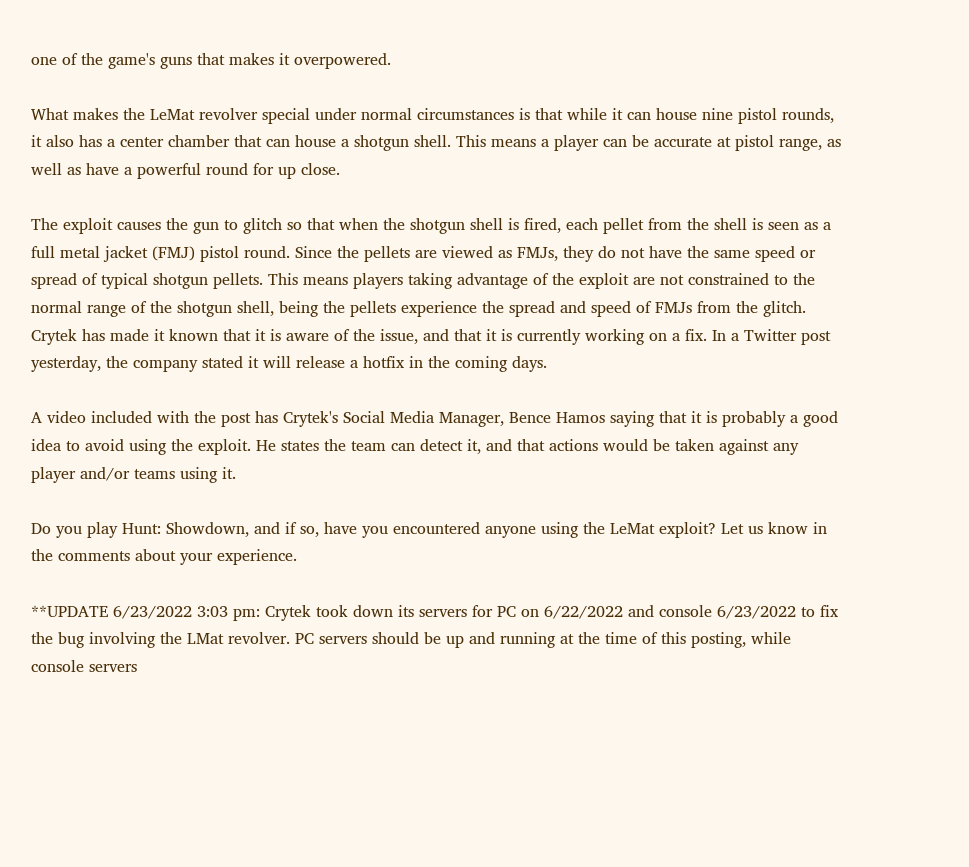one of the game's guns that makes it overpowered.

What makes the LeMat revolver special under normal circumstances is that while it can house nine pistol rounds, it also has a center chamber that can house a shotgun shell. This means a player can be accurate at pistol range, as well as have a powerful round for up close.

The exploit causes the gun to glitch so that when the shotgun shell is fired, each pellet from the shell is seen as a full metal jacket (FMJ) pistol round. Since the pellets are viewed as FMJs, they do not have the same speed or spread of typical shotgun pellets. This means players taking advantage of the exploit are not constrained to the normal range of the shotgun shell, being the pellets experience the spread and speed of FMJs from the glitch.
Crytek has made it known that it is aware of the issue, and that it is currently working on a fix. In a Twitter post yesterday, the company stated it will release a hotfix in the coming days.

A video included with the post has Crytek's Social Media Manager, Bence Hamos saying that it is probably a good idea to avoid using the exploit. He states the team can detect it, and that actions would be taken against any player and/or teams using it.

Do you play Hunt: Showdown, and if so, have you encountered anyone using the LeMat exploit? Let us know in the comments about your experience.

**UPDATE 6/23/2022 3:03 pm: Crytek took down its servers for PC on 6/22/2022 and console 6/23/2022 to fix the bug involving the LMat revolver. PC servers should be up and running at the time of this posting, while console servers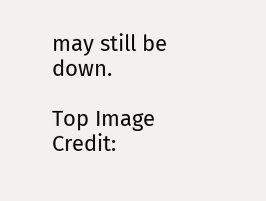may still be down.

Top Image Credit: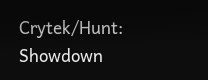Crytek/Hunt: Showdown